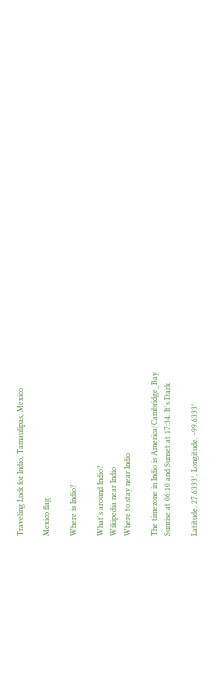Traveling Luck for Indio, Tamaulipas, Mexico

Mexico flag

Where is Indio?

What's around Indio?
Wikipedia near Indio
Where to stay near Indio

The timezone in Indio is America/Cambridge_Bay
Sunrise at 06:10 and Sunset at 17:34. It's Dark

Latitude. 27.6333°, Longitude. -99.6333°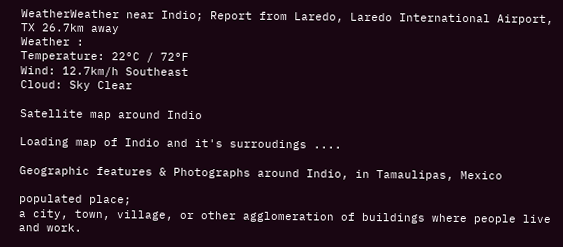WeatherWeather near Indio; Report from Laredo, Laredo International Airport, TX 26.7km away
Weather :
Temperature: 22°C / 72°F
Wind: 12.7km/h Southeast
Cloud: Sky Clear

Satellite map around Indio

Loading map of Indio and it's surroudings ....

Geographic features & Photographs around Indio, in Tamaulipas, Mexico

populated place;
a city, town, village, or other agglomeration of buildings where people live and work.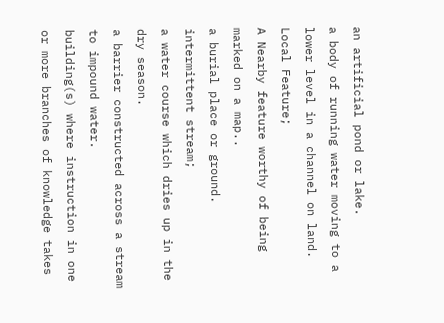an artificial pond or lake.
a body of running water moving to a lower level in a channel on land.
Local Feature;
A Nearby feature worthy of being marked on a map..
a burial place or ground.
intermittent stream;
a water course which dries up in the dry season.
a barrier constructed across a stream to impound water.
building(s) where instruction in one or more branches of knowledge takes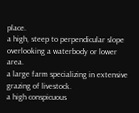place.
a high, steep to perpendicular slope overlooking a waterbody or lower area.
a large farm specializing in extensive grazing of livestock.
a high conspicuous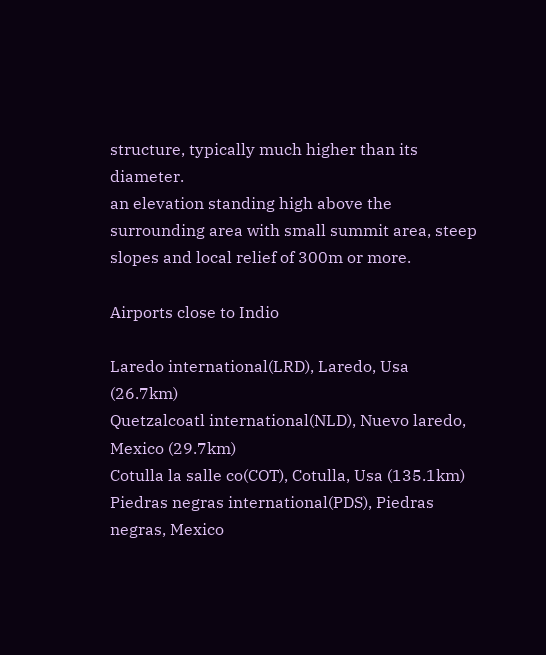structure, typically much higher than its diameter.
an elevation standing high above the surrounding area with small summit area, steep slopes and local relief of 300m or more.

Airports close to Indio

Laredo international(LRD), Laredo, Usa (26.7km)
Quetzalcoatl international(NLD), Nuevo laredo, Mexico (29.7km)
Cotulla la salle co(COT), Cotulla, Usa (135.1km)
Piedras negras international(PDS), Piedras negras, Mexico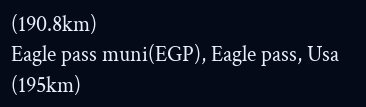(190.8km)
Eagle pass muni(EGP), Eagle pass, Usa (195km)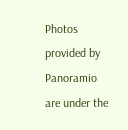Photos provided by Panoramio are under the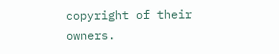copyright of their owners.